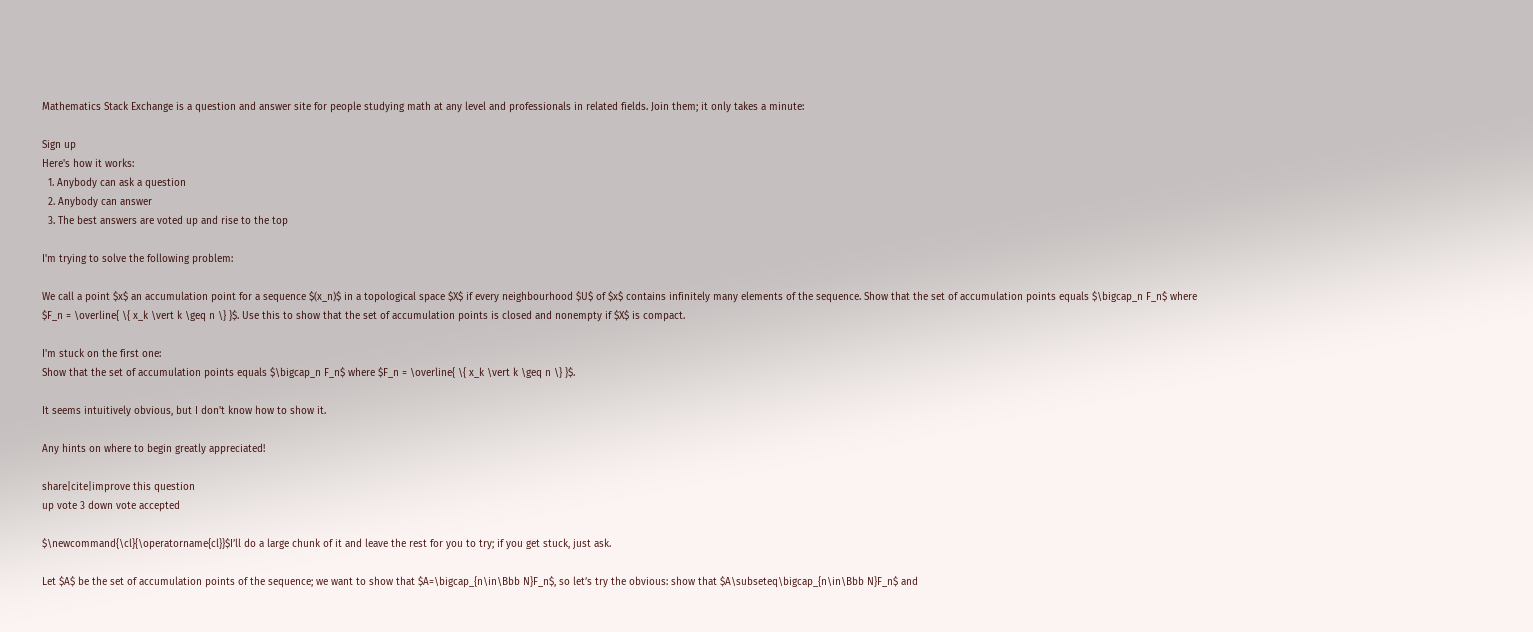Mathematics Stack Exchange is a question and answer site for people studying math at any level and professionals in related fields. Join them; it only takes a minute:

Sign up
Here's how it works:
  1. Anybody can ask a question
  2. Anybody can answer
  3. The best answers are voted up and rise to the top

I'm trying to solve the following problem:

We call a point $x$ an accumulation point for a sequence $(x_n)$ in a topological space $X$ if every neighbourhood $U$ of $x$ contains infinitely many elements of the sequence. Show that the set of accumulation points equals $\bigcap_n F_n$ where $F_n = \overline{ \{ x_k \vert k \geq n \} }$. Use this to show that the set of accumulation points is closed and nonempty if $X$ is compact.

I'm stuck on the first one:
Show that the set of accumulation points equals $\bigcap_n F_n$ where $F_n = \overline{ \{ x_k \vert k \geq n \} }$.

It seems intuitively obvious, but I don't know how to show it.

Any hints on where to begin greatly appreciated!

share|cite|improve this question
up vote 3 down vote accepted

$\newcommand{\cl}{\operatorname{cl}}$I’ll do a large chunk of it and leave the rest for you to try; if you get stuck, just ask.

Let $A$ be the set of accumulation points of the sequence; we want to show that $A=\bigcap_{n\in\Bbb N}F_n$, so let’s try the obvious: show that $A\subseteq\bigcap_{n\in\Bbb N}F_n$ and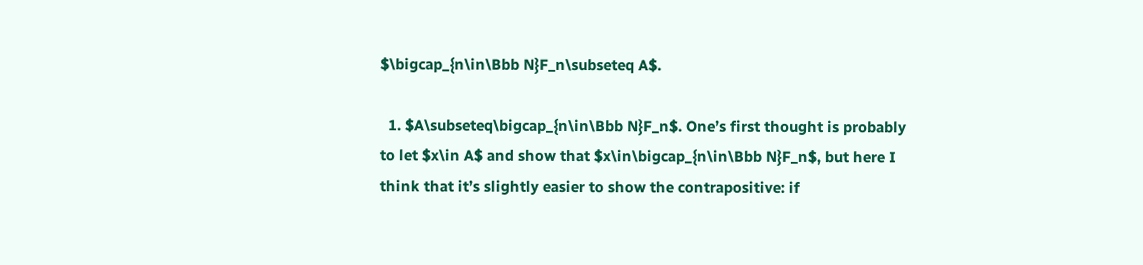$\bigcap_{n\in\Bbb N}F_n\subseteq A$.

  1. $A\subseteq\bigcap_{n\in\Bbb N}F_n$. One’s first thought is probably to let $x\in A$ and show that $x\in\bigcap_{n\in\Bbb N}F_n$, but here I think that it’s slightly easier to show the contrapositive: if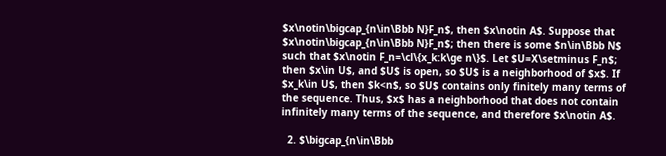$x\notin\bigcap_{n\in\Bbb N}F_n$, then $x\notin A$. Suppose that $x\notin\bigcap_{n\in\Bbb N}F_n$; then there is some $n\in\Bbb N$ such that $x\notin F_n=\cl\{x_k:k\ge n\}$. Let $U=X\setminus F_n$; then $x\in U$, and $U$ is open, so $U$ is a neighborhood of $x$. If $x_k\in U$, then $k<n$, so $U$ contains only finitely many terms of the sequence. Thus, $x$ has a neighborhood that does not contain infinitely many terms of the sequence, and therefore $x\notin A$.

  2. $\bigcap_{n\in\Bbb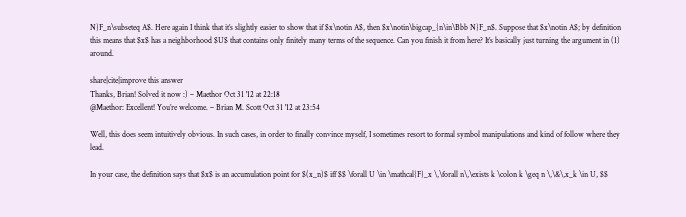N}F_n\subseteq A$. Here again I think that it’s slightly easier to show that if $x\notin A$, then $x\notin\bigcap_{n\in\Bbb N}F_n$. Suppose that $x\notin A$; by definition this means that $x$ has a neighborhood $U$ that contains only finitely many terms of the sequence. Can you finish it from here? It’s basically just turning the argument in (1) around.

share|cite|improve this answer
Thanks, Brian! Solved it now :) – Maethor Oct 31 '12 at 22:18
@Maethor: Excellent! You’re welcome. – Brian M. Scott Oct 31 '12 at 23:54

Well, this does seem intuitively obvious. In such cases, in order to finally convince myself, I sometimes resort to formal symbol manipulations and kind of follow where they lead.

In your case, the definition says that $x$ is an accumulation point for $(x_n)$ iff $$ \forall U \in \mathcal{F}_x \,\forall n\,\exists k \colon k \geq n \,\&\,x_k \in U, $$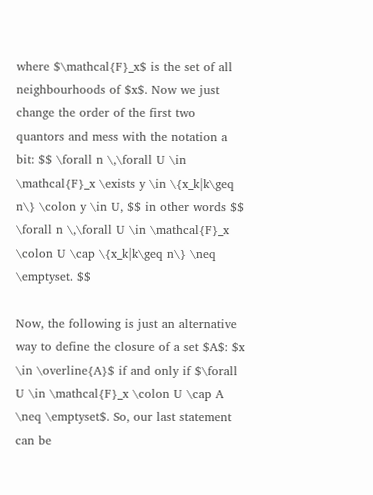where $\mathcal{F}_x$ is the set of all neighbourhoods of $x$. Now we just change the order of the first two quantors and mess with the notation a bit: $$ \forall n \,\forall U \in \mathcal{F}_x \exists y \in \{x_k|k\geq n\} \colon y \in U, $$ in other words $$ \forall n \,\forall U \in \mathcal{F}_x \colon U \cap \{x_k|k\geq n\} \neq \emptyset. $$

Now, the following is just an alternative way to define the closure of a set $A$: $x \in \overline{A}$ if and only if $\forall U \in \mathcal{F}_x \colon U \cap A \neq \emptyset$. So, our last statement can be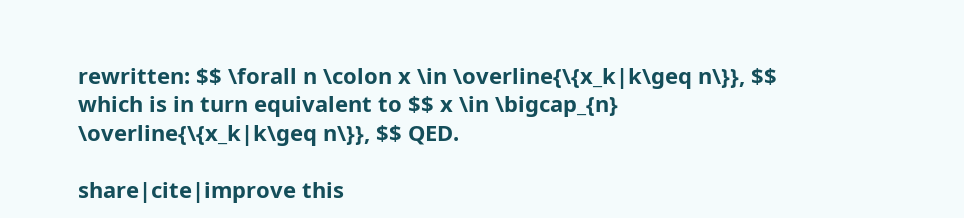rewritten: $$ \forall n \colon x \in \overline{\{x_k|k\geq n\}}, $$ which is in turn equivalent to $$ x \in \bigcap_{n} \overline{\{x_k|k\geq n\}}, $$ QED.

share|cite|improve this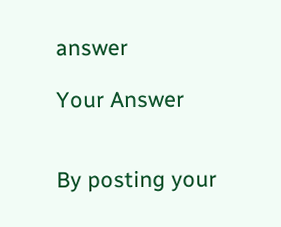answer

Your Answer


By posting your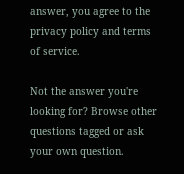answer, you agree to the privacy policy and terms of service.

Not the answer you're looking for? Browse other questions tagged or ask your own question.